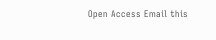Open Access Email this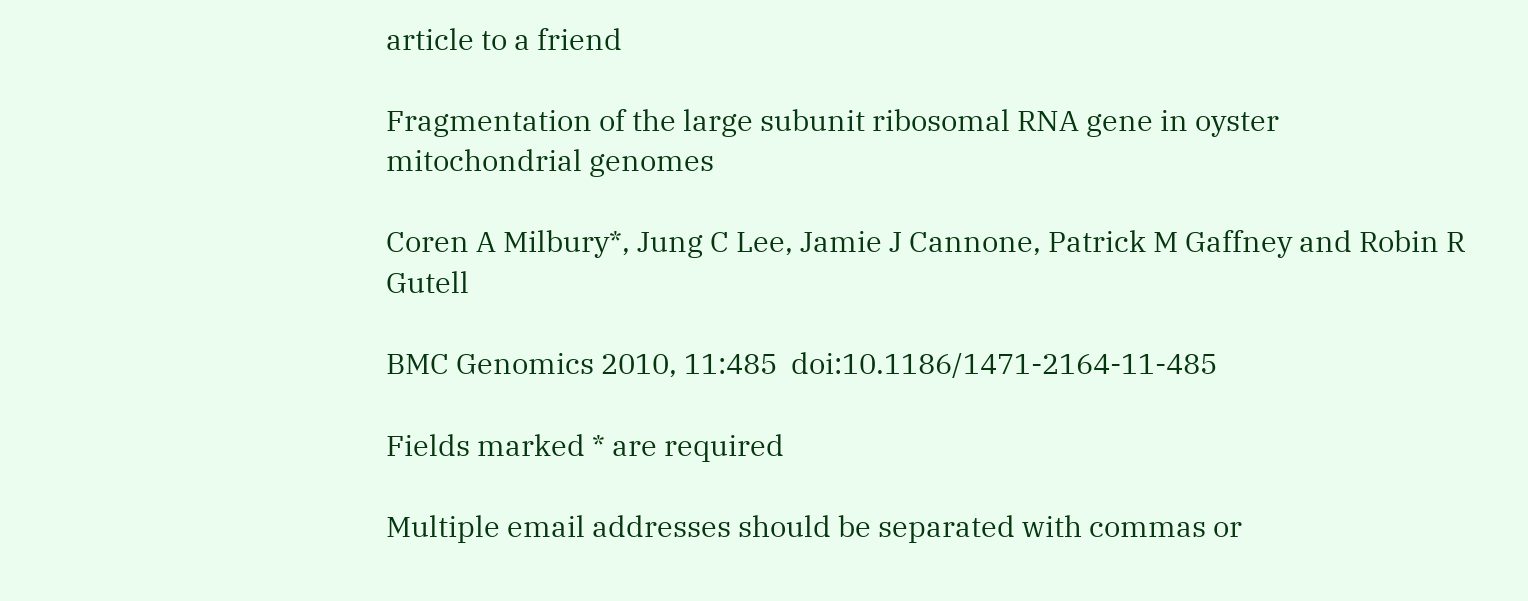article to a friend

Fragmentation of the large subunit ribosomal RNA gene in oyster mitochondrial genomes

Coren A Milbury*, Jung C Lee, Jamie J Cannone, Patrick M Gaffney and Robin R Gutell

BMC Genomics 2010, 11:485  doi:10.1186/1471-2164-11-485

Fields marked * are required

Multiple email addresses should be separated with commas or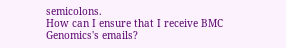semicolons.
How can I ensure that I receive BMC Genomics's emails?